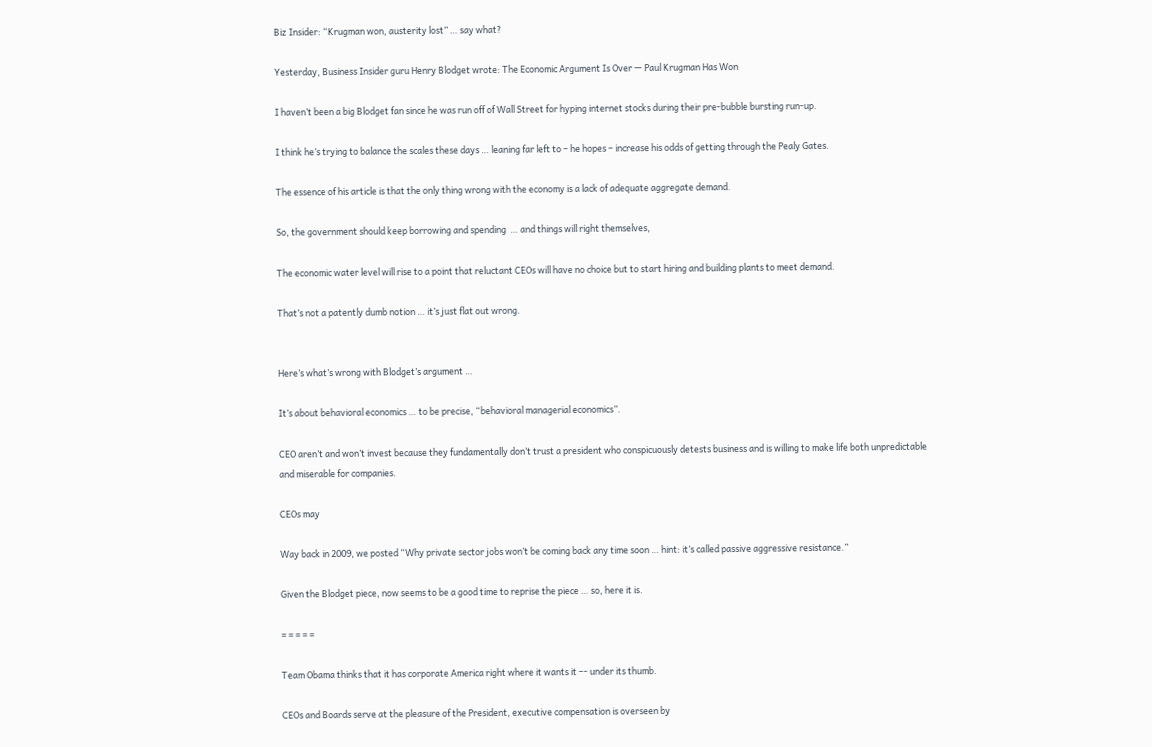Biz Insider: “Krugman won, austerity lost” … say what?

Yesterday, Business Insider guru Henry Blodget wrote: The Economic Argument Is Over — Paul Krugman Has Won

I haven’t been a big Blodget fan since he was run off of Wall Street for hyping internet stocks during their pre-bubble bursting run-up.

I think he’s trying to balance the scales these days … leaning far left to – he hopes – increase his odds of getting through the Pealy Gates.

The essence of his article is that the only thing wrong with the economy is a lack of adequate aggregate demand.

So, the government should keep borrowing and spending  … and things will right themselves,

The economic water level will rise to a point that reluctant CEOs will have no choice but to start hiring and building plants to meet demand.

That’s not a patently dumb notion … it’s just flat out wrong.


Here’s what’s wrong with Blodget’s argument …

It’s about behavioral economics … to be precise, “behavioral managerial economics”.

CEO aren’t and won’t invest because they fundamentally don’t trust a president who conspicuously detests business and is willing to make life both unpredictable and miserable for companies.

CEOs may

Way back in 2009, we posted “Why private sector jobs won’t be coming back any time soon … hint: it’s called passive aggressive resistance.”

Given the Blodget piece, now seems to be a good time to reprise the piece … so, here it is.

= = = = =

Team Obama thinks that it has corporate America right where it wants it –- under its thumb.

CEOs and Boards serve at the pleasure of the President, executive compensation is overseen by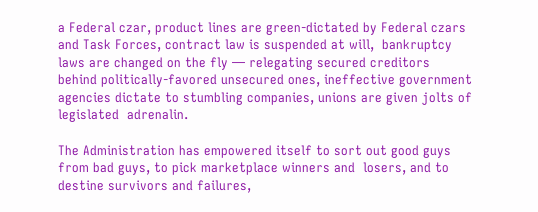a Federal czar, product lines are green-dictated by Federal czars and Task Forces, contract law is suspended at will,  bankruptcy laws are changed on the fly — relegating secured creditors behind politically-favored unsecured ones, ineffective government agencies dictate to stumbling companies, unions are given jolts of legislated  adrenalin.

The Administration has empowered itself to sort out good guys from bad guys, to pick marketplace winners and  losers, and to destine survivors and failures,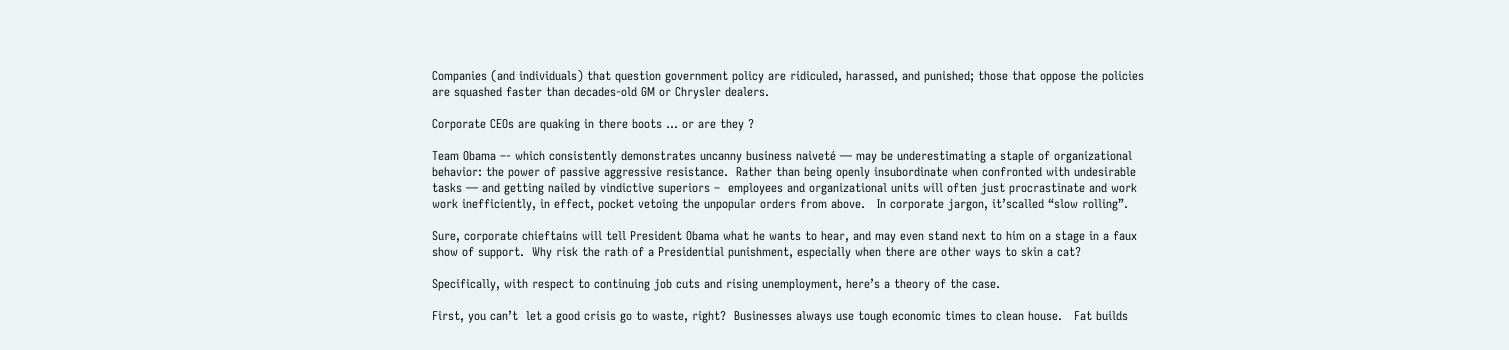Companies (and individuals) that question government policy are ridiculed, harassed, and punished; those that oppose the policies are squashed faster than decades-old GM or Chrysler dealers.

Corporate CEOs are quaking in there boots … or are they ?

Team Obama –- which consistently demonstrates uncanny business naiveté — may be underestimating a staple of organizational behavior: the power of passive aggressive resistance.  Rather than being openly insubordinate when confronted with undesirable tasks — and getting nailed by vindictive superiors –  employees and organizational units will often just procrastinate and work work inefficiently, in effect, pocket vetoing the unpopular orders from above.   In corporate jargon, it’scalled “slow rolling”.

Sure, corporate chieftains will tell President Obama what he wants to hear, and may even stand next to him on a stage in a faux show of support.  Why risk the rath of a Presidential punishment, especially when there are other ways to skin a cat?

Specifically, with respect to continuing job cuts and rising unemployment, here’s a theory of the case.

First, you can’t  let a good crisis go to waste, right?  Businesses always use tough economic times to clean house.   Fat builds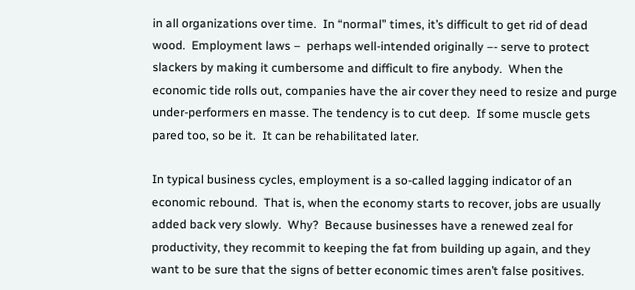in all organizations over time.  In “normal” times, it’s difficult to get rid of dead wood.  Employment laws –  perhaps well-intended originally –- serve to protect slackers by making it cumbersome and difficult to fire anybody.  When the economic tide rolls out, companies have the air cover they need to resize and purge under-performers en masse. The tendency is to cut deep.  If some muscle gets pared too, so be it.  It can be rehabilitated later.

In typical business cycles, employment is a so-called lagging indicator of an economic rebound.  That is, when the economy starts to recover, jobs are usually added back very slowly.  Why?  Because businesses have a renewed zeal for productivity, they recommit to keeping the fat from building up again, and they want to be sure that the signs of better economic times aren’t false positives.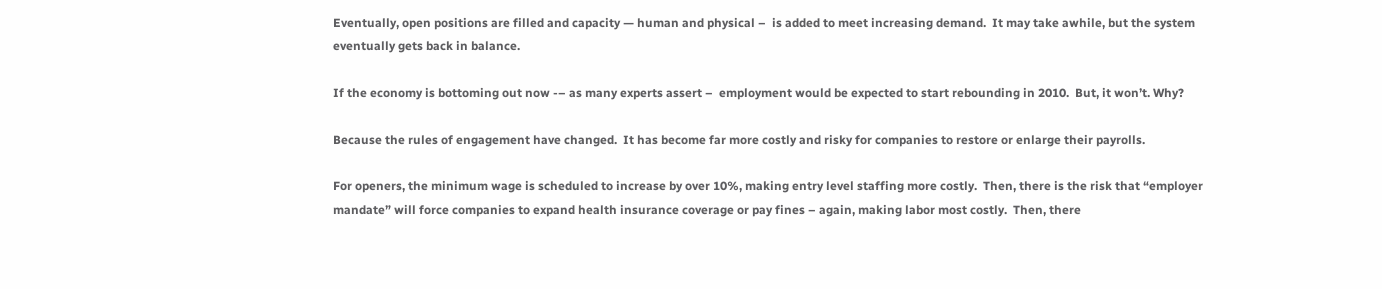Eventually, open positions are filled and capacity — human and physical –  is added to meet increasing demand.  It may take awhile, but the system eventually gets back in balance.

If the economy is bottoming out now -– as many experts assert –  employment would be expected to start rebounding in 2010.  But, it won’t. Why?

Because the rules of engagement have changed.  It has become far more costly and risky for companies to restore or enlarge their payrolls.

For openers, the minimum wage is scheduled to increase by over 10%, making entry level staffing more costly.  Then, there is the risk that “employer mandate” will force companies to expand health insurance coverage or pay fines – again, making labor most costly.  Then, there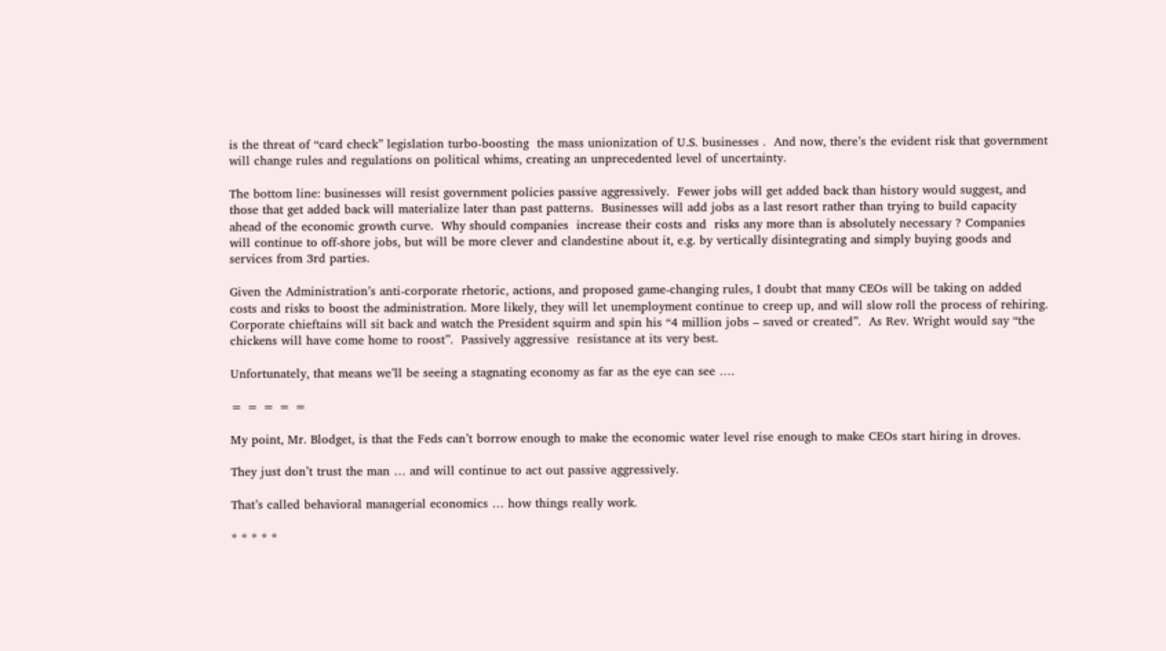is the threat of “card check” legislation turbo-boosting  the mass unionization of U.S. businesses .  And now, there’s the evident risk that government will change rules and regulations on political whims, creating an unprecedented level of uncertainty.

The bottom line: businesses will resist government policies passive aggressively.  Fewer jobs will get added back than history would suggest, and those that get added back will materialize later than past patterns.  Businesses will add jobs as a last resort rather than trying to build capacity ahead of the economic growth curve.  Why should companies  increase their costs and  risks any more than is absolutely necessary ? Companies will continue to off-shore jobs, but will be more clever and clandestine about it, e.g. by vertically disintegrating and simply buying goods and services from 3rd parties.

Given the Administration’s anti-corporate rhetoric, actions, and proposed game-changing rules, I doubt that many CEOs will be taking on added costs and risks to boost the administration. More likely, they will let unemployment continue to creep up, and will slow roll the process of rehiring.  Corporate chieftains will sit back and watch the President squirm and spin his “4 million jobs – saved or created”.  As Rev. Wright would say “the chickens will have come home to roost”.  Passively aggressive  resistance at its very best.

Unfortunately, that means we’ll be seeing a stagnating economy as far as the eye can see ….

= = = = =

My point, Mr. Blodget, is that the Feds can’t borrow enough to make the economic water level rise enough to make CEOs start hiring in droves.

They just don’t trust the man … and will continue to act out passive aggressively.

That’s called behavioral managerial economics … how things really work.

* * * * *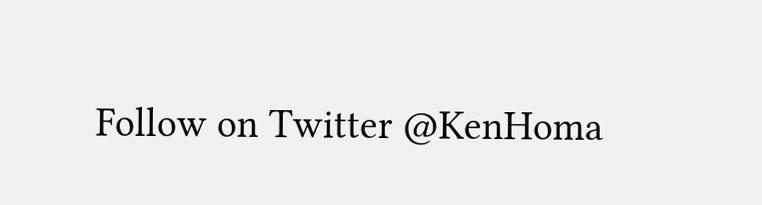Follow on Twitter @KenHoma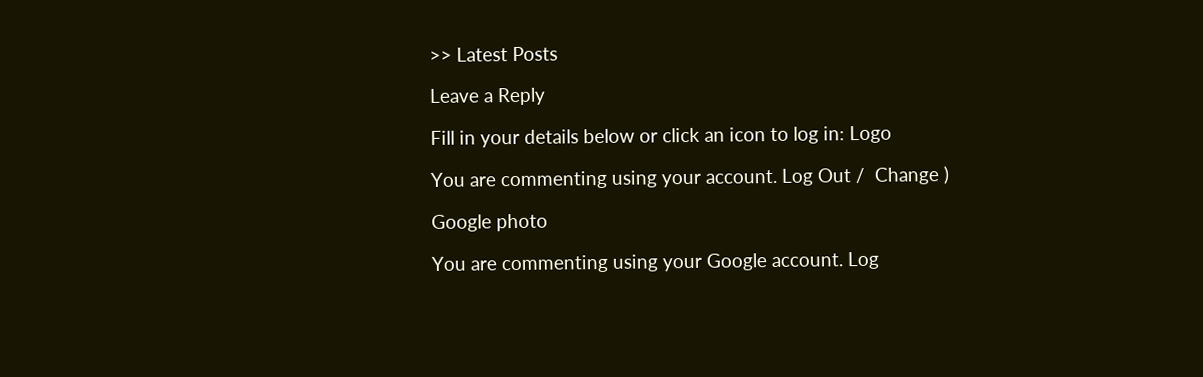>> Latest Posts

Leave a Reply

Fill in your details below or click an icon to log in: Logo

You are commenting using your account. Log Out /  Change )

Google photo

You are commenting using your Google account. Log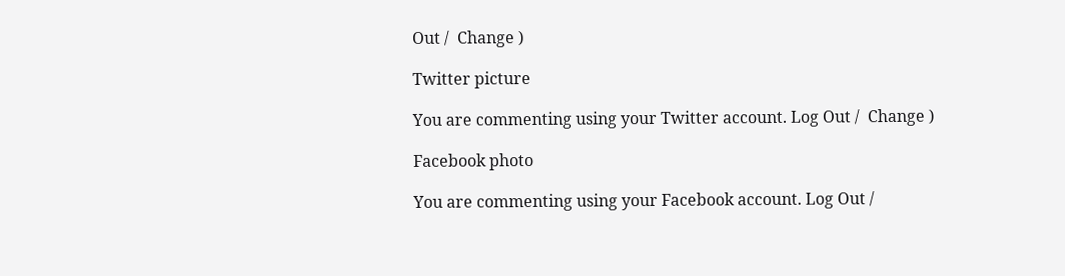Out /  Change )

Twitter picture

You are commenting using your Twitter account. Log Out /  Change )

Facebook photo

You are commenting using your Facebook account. Log Out /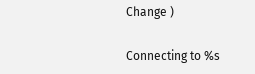Change )

Connecting to %s